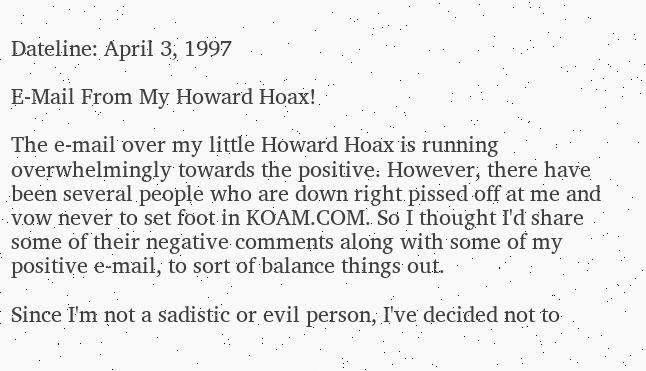Dateline: April 3, 1997

E-Mail From My Howard Hoax!

The e-mail over my little Howard Hoax is running overwhelmingly towards the positive. However, there have been several people who are down right pissed off at me and vow never to set foot in KOAM.COM. So I thought I'd share some of their negative comments along with some of my positive e-mail, to sort of balance things out.

Since I'm not a sadistic or evil person, I've decided not to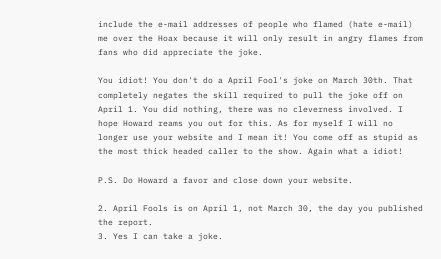include the e-mail addresses of people who flamed (hate e-mail) me over the Hoax because it will only result in angry flames from fans who did appreciate the joke.

You idiot! You don't do a April Fool's joke on March 30th. That completely negates the skill required to pull the joke off on April 1. You did nothing, there was no cleverness involved. I hope Howard reams you out for this. As for myself I will no longer use your website and I mean it! You come off as stupid as the most thick headed caller to the show. Again what a idiot!

P.S. Do Howard a favor and close down your website.

2. April Fools is on April 1, not March 30, the day you published the report.
3. Yes I can take a joke.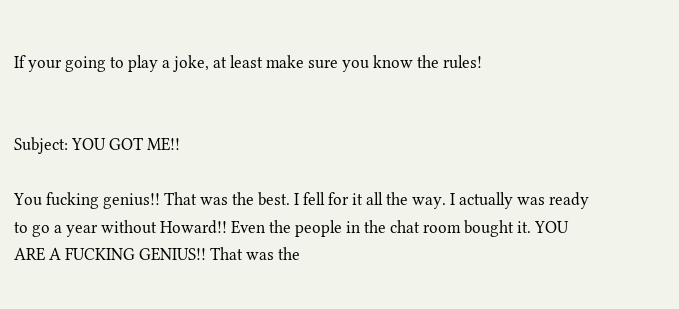If your going to play a joke, at least make sure you know the rules!


Subject: YOU GOT ME!!

You fucking genius!! That was the best. I fell for it all the way. I actually was ready to go a year without Howard!! Even the people in the chat room bought it. YOU ARE A FUCKING GENIUS!! That was the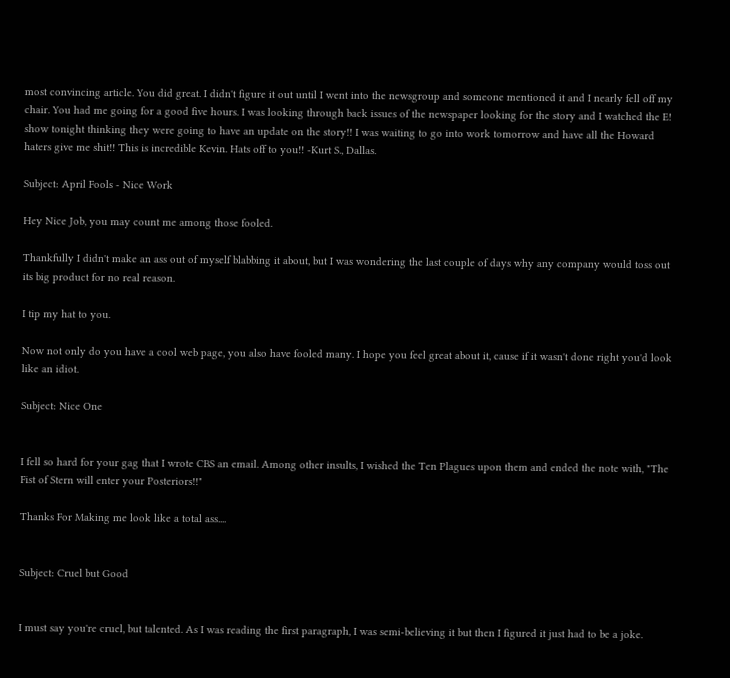most convincing article. You did great. I didn't figure it out until I went into the newsgroup and someone mentioned it and I nearly fell off my chair. You had me going for a good five hours. I was looking through back issues of the newspaper looking for the story and I watched the E! show tonight thinking they were going to have an update on the story!! I was waiting to go into work tomorrow and have all the Howard haters give me shit!! This is incredible Kevin. Hats off to you!! -Kurt S., Dallas.

Subject: April Fools - Nice Work

Hey Nice Job, you may count me among those fooled.

Thankfully I didn't make an ass out of myself blabbing it about, but I was wondering the last couple of days why any company would toss out its big product for no real reason.

I tip my hat to you.

Now not only do you have a cool web page, you also have fooled many. I hope you feel great about it, cause if it wasn't done right you'd look like an idiot.

Subject: Nice One


I fell so hard for your gag that I wrote CBS an email. Among other insults, I wished the Ten Plagues upon them and ended the note with, "The Fist of Stern will enter your Posteriors!!"

Thanks For Making me look like a total ass....


Subject: Cruel but Good


I must say you're cruel, but talented. As I was reading the first paragraph, I was semi-believing it but then I figured it just had to be a joke.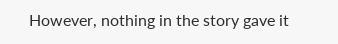However, nothing in the story gave it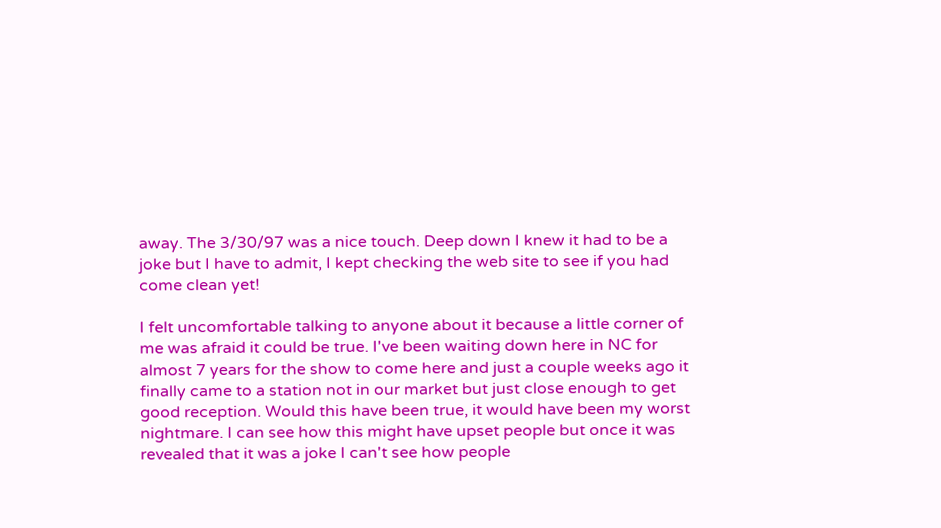away. The 3/30/97 was a nice touch. Deep down I knew it had to be a joke but I have to admit, I kept checking the web site to see if you had come clean yet!

I felt uncomfortable talking to anyone about it because a little corner of me was afraid it could be true. I've been waiting down here in NC for almost 7 years for the show to come here and just a couple weeks ago it finally came to a station not in our market but just close enough to get good reception. Would this have been true, it would have been my worst nightmare. I can see how this might have upset people but once it was revealed that it was a joke I can't see how people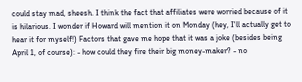could stay mad, sheesh. I think the fact that affiliates were worried because of it is hilarious. I wonder if Howard will mention it on Monday (hey, I'll actually get to hear it for myself!) Factors that gave me hope that it was a joke (besides being April 1, of course): - how could they fire their big money-maker? - no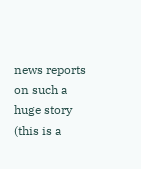news reports on such a huge story (this is a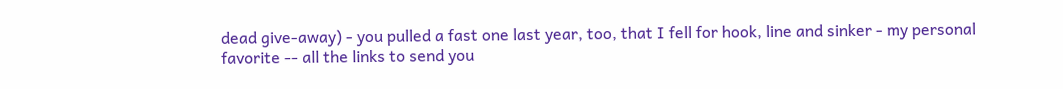dead give-away) - you pulled a fast one last year, too, that I fell for hook, line and sinker - my personal favorite -- all the links to send you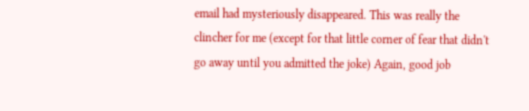email had mysteriously disappeared. This was really the clincher for me (except for that little corner of fear that didn't go away until you admitted the joke) Again, good job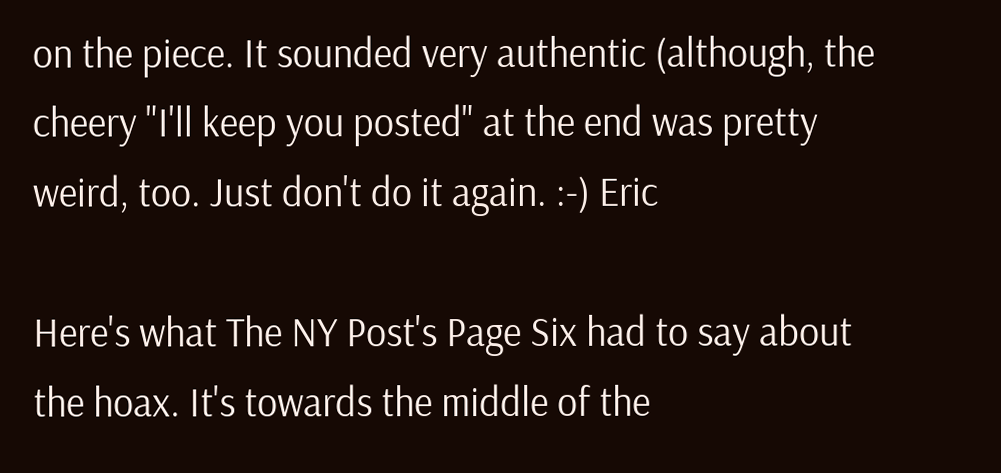on the piece. It sounded very authentic (although, the cheery "I'll keep you posted" at the end was pretty weird, too. Just don't do it again. :-) Eric

Here's what The NY Post's Page Six had to say about the hoax. It's towards the middle of the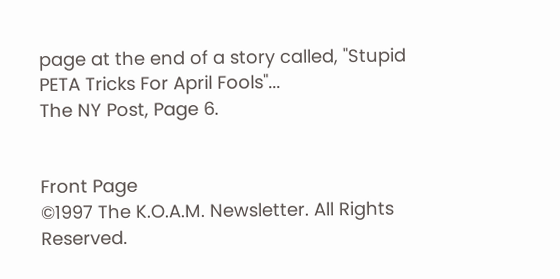page at the end of a story called, "Stupid PETA Tricks For April Fools"...
The NY Post, Page 6.


Front Page
©1997 The K.O.A.M. Newsletter. All Rights Reserved.